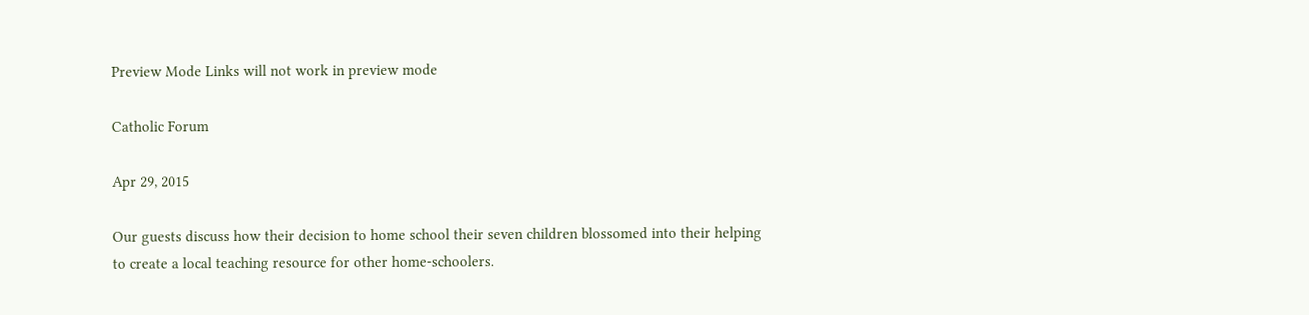Preview Mode Links will not work in preview mode

Catholic Forum

Apr 29, 2015

Our guests discuss how their decision to home school their seven children blossomed into their helping to create a local teaching resource for other home-schoolers.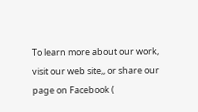To learn more about our work, visit our web site,, or share our page on Facebook (